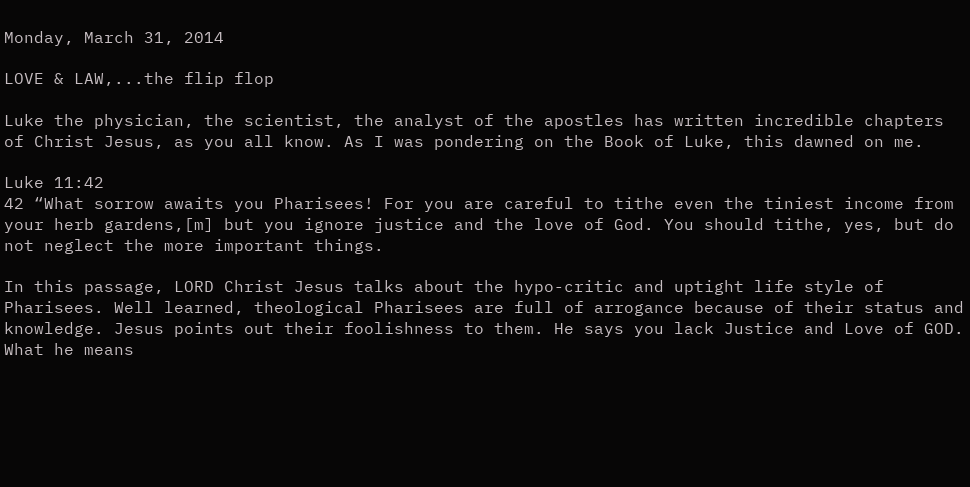Monday, March 31, 2014

LOVE & LAW,...the flip flop

Luke the physician, the scientist, the analyst of the apostles has written incredible chapters of Christ Jesus, as you all know. As I was pondering on the Book of Luke, this dawned on me.

Luke 11:42
42 “What sorrow awaits you Pharisees! For you are careful to tithe even the tiniest income from your herb gardens,[m] but you ignore justice and the love of God. You should tithe, yes, but do not neglect the more important things.

In this passage, LORD Christ Jesus talks about the hypo-critic and uptight life style of Pharisees. Well learned, theological Pharisees are full of arrogance because of their status and knowledge. Jesus points out their foolishness to them. He says you lack Justice and Love of GOD. What he means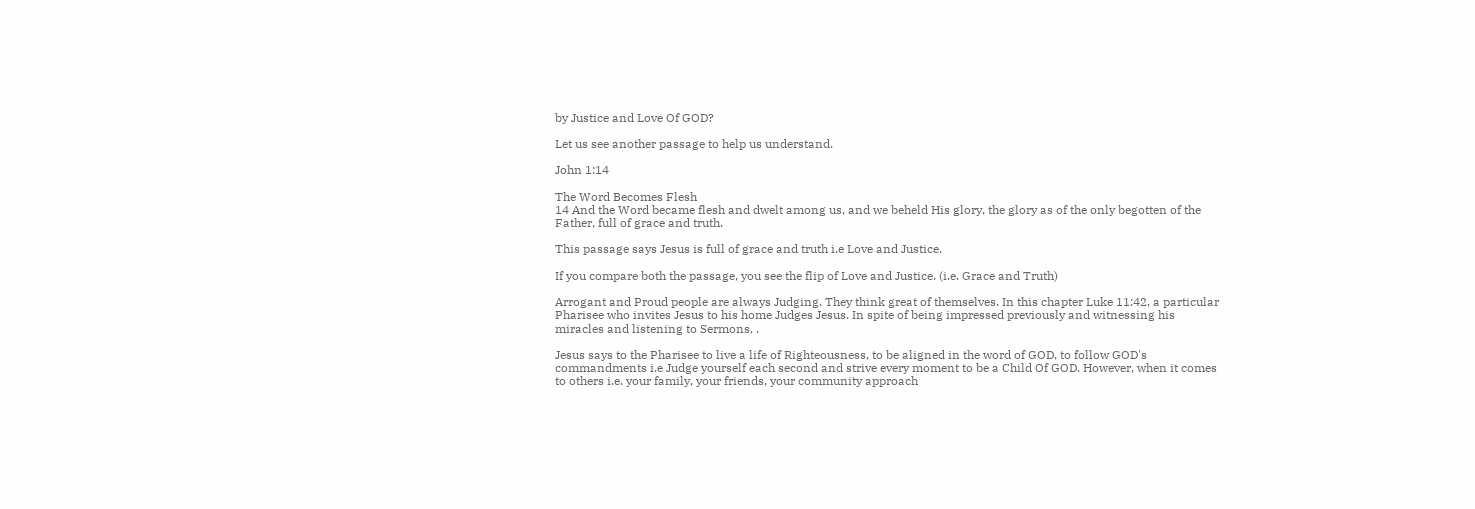by Justice and Love Of GOD?

Let us see another passage to help us understand.

John 1:14

The Word Becomes Flesh
14 And the Word became flesh and dwelt among us, and we beheld His glory, the glory as of the only begotten of the Father, full of grace and truth.

This passage says Jesus is full of grace and truth i.e Love and Justice.

If you compare both the passage, you see the flip of Love and Justice. (i.e. Grace and Truth)

Arrogant and Proud people are always Judging. They think great of themselves. In this chapter Luke 11:42, a particular Pharisee who invites Jesus to his home Judges Jesus. In spite of being impressed previously and witnessing his miracles and listening to Sermons, .

Jesus says to the Pharisee to live a life of Righteousness, to be aligned in the word of GOD, to follow GOD's commandments i.e Judge yourself each second and strive every moment to be a Child Of GOD. However, when it comes to others i.e. your family, your friends, your community approach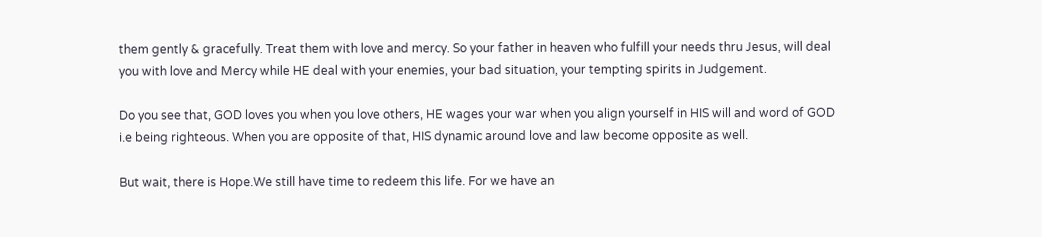them gently & gracefully. Treat them with love and mercy. So your father in heaven who fulfill your needs thru Jesus, will deal you with love and Mercy while HE deal with your enemies, your bad situation, your tempting spirits in Judgement.

Do you see that, GOD loves you when you love others, HE wages your war when you align yourself in HIS will and word of GOD i.e being righteous. When you are opposite of that, HIS dynamic around love and law become opposite as well.

But wait, there is Hope.We still have time to redeem this life. For we have an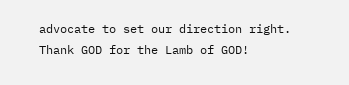advocate to set our direction right. Thank GOD for the Lamb of GOD!